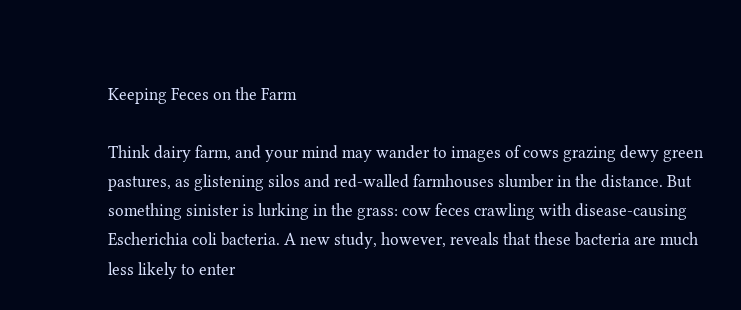Keeping Feces on the Farm

Think dairy farm, and your mind may wander to images of cows grazing dewy green pastures, as glistening silos and red-walled farmhouses slumber in the distance. But something sinister is lurking in the grass: cow feces crawling with disease-causing Escherichia coli bacteria. A new study, however, reveals that these bacteria are much less likely to enter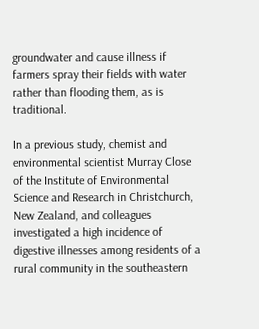groundwater and cause illness if farmers spray their fields with water rather than flooding them, as is traditional.

In a previous study, chemist and environmental scientist Murray Close of the Institute of Environmental Science and Research in Christchurch, New Zealand, and colleagues investigated a high incidence of digestive illnesses among residents of a rural community in the southeastern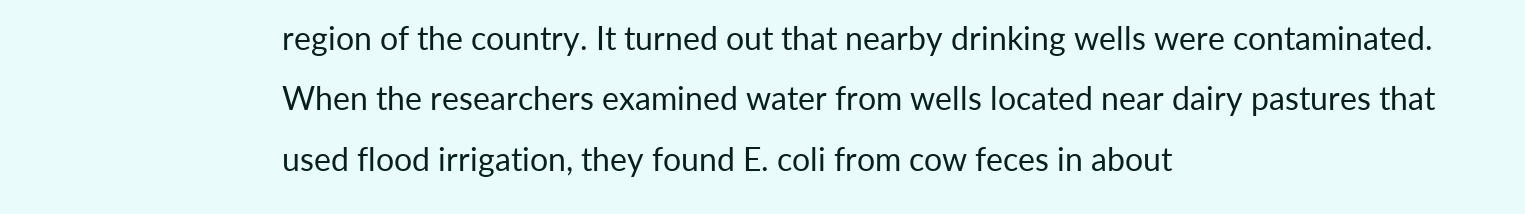region of the country. It turned out that nearby drinking wells were contaminated. When the researchers examined water from wells located near dairy pastures that used flood irrigation, they found E. coli from cow feces in about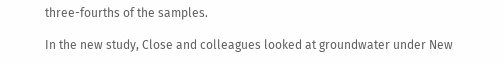three-fourths of the samples.

In the new study, Close and colleagues looked at groundwater under New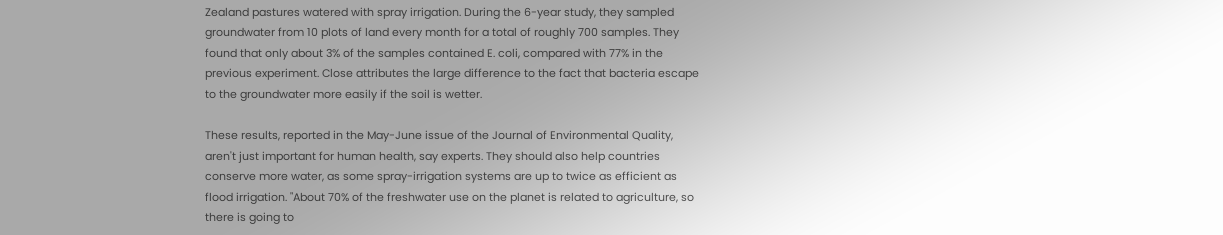Zealand pastures watered with spray irrigation. During the 6-year study, they sampled groundwater from 10 plots of land every month for a total of roughly 700 samples. They found that only about 3% of the samples contained E. coli, compared with 77% in the previous experiment. Close attributes the large difference to the fact that bacteria escape to the groundwater more easily if the soil is wetter.

These results, reported in the May-June issue of the Journal of Environmental Quality, aren't just important for human health, say experts. They should also help countries conserve more water, as some spray-irrigation systems are up to twice as efficient as flood irrigation. "About 70% of the freshwater use on the planet is related to agriculture, so there is going to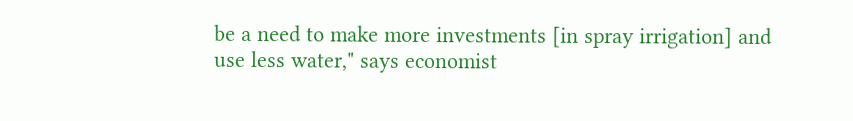be a need to make more investments [in spray irrigation] and use less water," says economist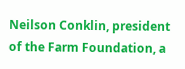Neilson Conklin, president of the Farm Foundation, a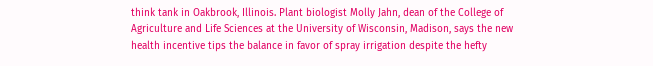think tank in Oakbrook, Illinois. Plant biologist Molly Jahn, dean of the College of Agriculture and Life Sciences at the University of Wisconsin, Madison, says the new health incentive tips the balance in favor of spray irrigation despite the hefty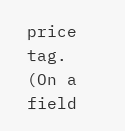price tag. (On a field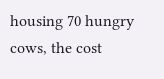housing 70 hungry cows, the cost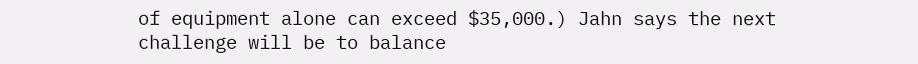of equipment alone can exceed $35,000.) Jahn says the next challenge will be to balance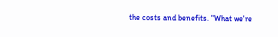the costs and benefits. "What we're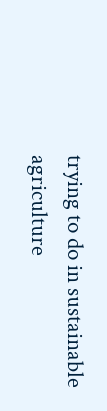trying to do in sustainable agriculture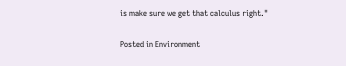is make sure we get that calculus right."

Posted in Environment